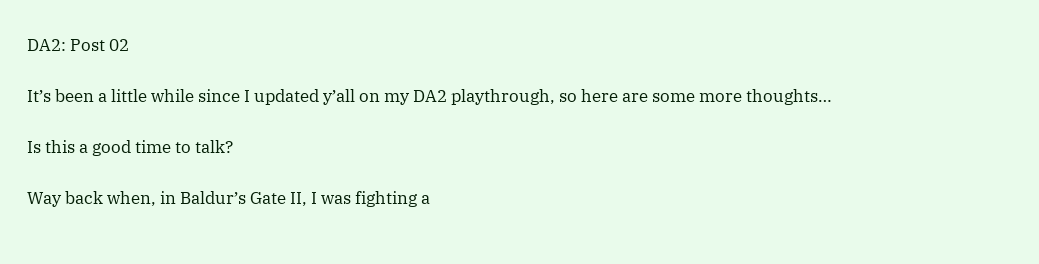DA2: Post 02

It’s been a little while since I updated y’all on my DA2 playthrough, so here are some more thoughts…

Is this a good time to talk?

Way back when, in Baldur’s Gate II, I was fighting a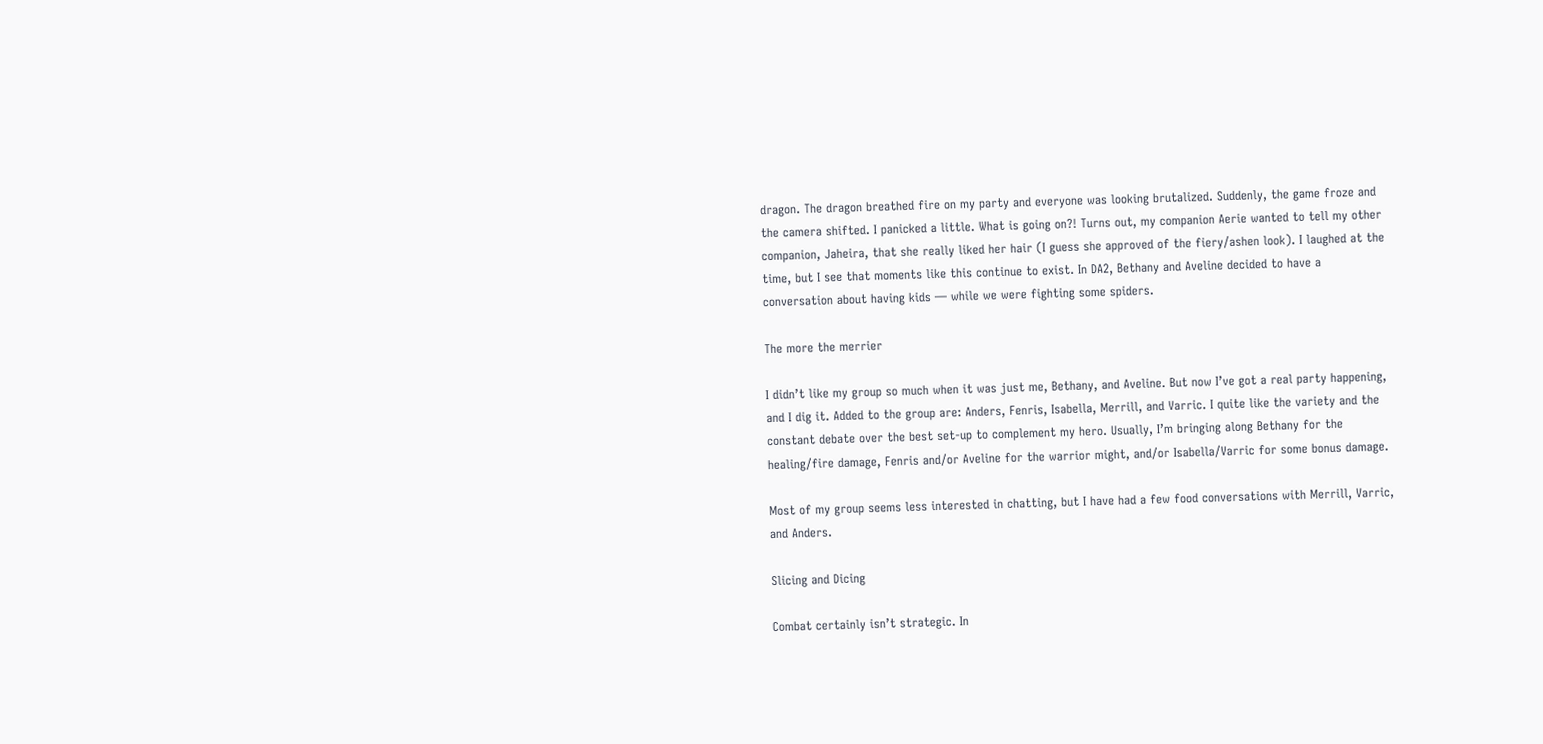dragon. The dragon breathed fire on my party and everyone was looking brutalized. Suddenly, the game froze and the camera shifted. I panicked a little. What is going on?! Turns out, my companion Aerie wanted to tell my other companion, Jaheira, that she really liked her hair (I guess she approved of the fiery/ashen look). I laughed at the time, but I see that moments like this continue to exist. In DA2, Bethany and Aveline decided to have a conversation about having kids — while we were fighting some spiders.

The more the merrier

I didn’t like my group so much when it was just me, Bethany, and Aveline. But now I’ve got a real party happening, and I dig it. Added to the group are: Anders, Fenris, Isabella, Merrill, and Varric. I quite like the variety and the constant debate over the best set-up to complement my hero. Usually, I’m bringing along Bethany for the healing/fire damage, Fenris and/or Aveline for the warrior might, and/or Isabella/Varric for some bonus damage.

Most of my group seems less interested in chatting, but I have had a few food conversations with Merrill, Varric, and Anders.

Slicing and Dicing

Combat certainly isn’t strategic. In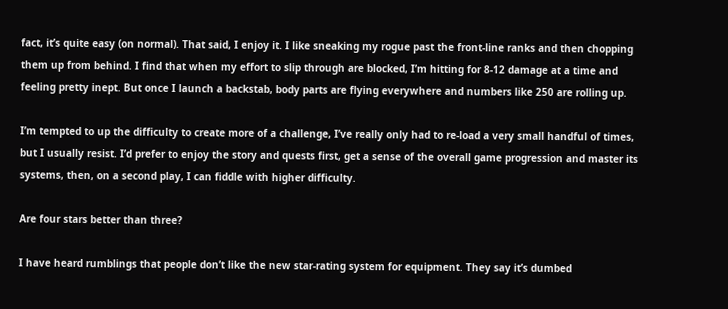fact, it’s quite easy (on normal). That said, I enjoy it. I like sneaking my rogue past the front-line ranks and then chopping them up from behind. I find that when my effort to slip through are blocked, I’m hitting for 8-12 damage at a time and feeling pretty inept. But once I launch a backstab, body parts are flying everywhere and numbers like 250 are rolling up.

I’m tempted to up the difficulty to create more of a challenge, I’ve really only had to re-load a very small handful of times, but I usually resist. I’d prefer to enjoy the story and quests first, get a sense of the overall game progression and master its systems, then, on a second play, I can fiddle with higher difficulty.

Are four stars better than three?

I have heard rumblings that people don’t like the new star-rating system for equipment. They say it’s dumbed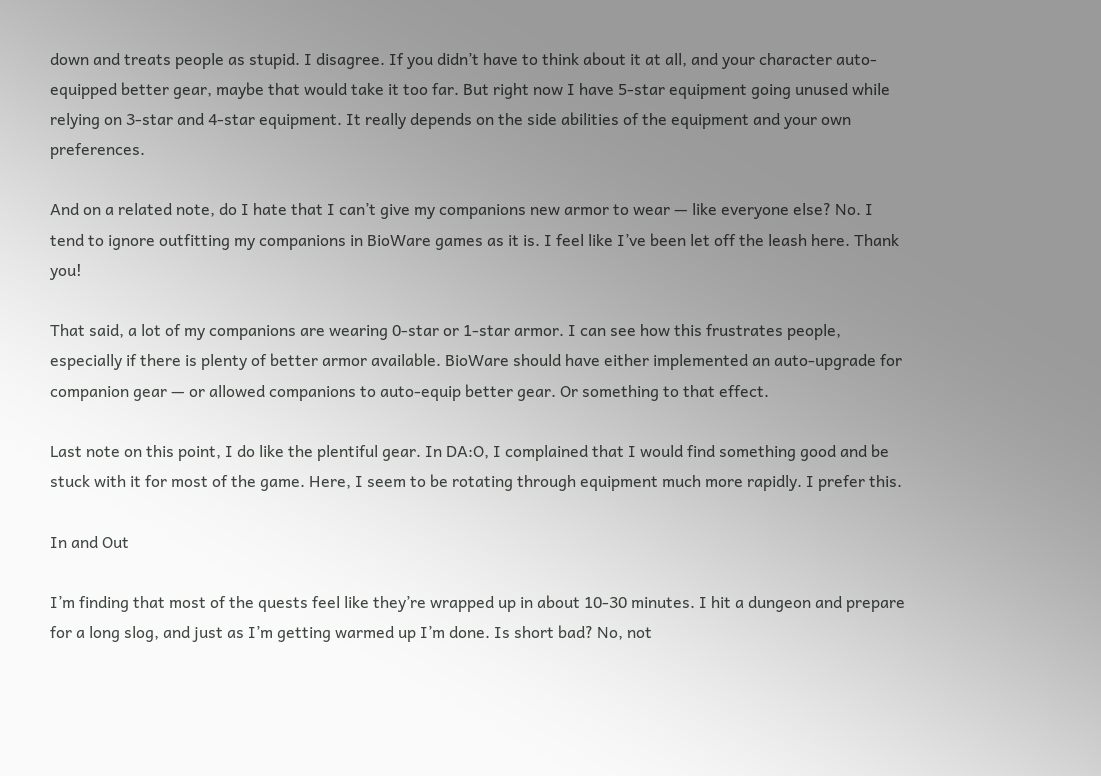down and treats people as stupid. I disagree. If you didn’t have to think about it at all, and your character auto-equipped better gear, maybe that would take it too far. But right now I have 5-star equipment going unused while relying on 3-star and 4-star equipment. It really depends on the side abilities of the equipment and your own preferences.

And on a related note, do I hate that I can’t give my companions new armor to wear — like everyone else? No. I tend to ignore outfitting my companions in BioWare games as it is. I feel like I’ve been let off the leash here. Thank you!

That said, a lot of my companions are wearing 0-star or 1-star armor. I can see how this frustrates people, especially if there is plenty of better armor available. BioWare should have either implemented an auto-upgrade for companion gear — or allowed companions to auto-equip better gear. Or something to that effect.

Last note on this point, I do like the plentiful gear. In DA:O, I complained that I would find something good and be stuck with it for most of the game. Here, I seem to be rotating through equipment much more rapidly. I prefer this.

In and Out

I’m finding that most of the quests feel like they’re wrapped up in about 10-30 minutes. I hit a dungeon and prepare for a long slog, and just as I’m getting warmed up I’m done. Is short bad? No, not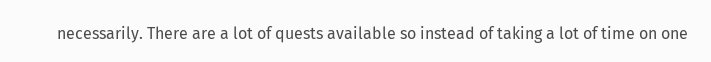necessarily. There are a lot of quests available so instead of taking a lot of time on one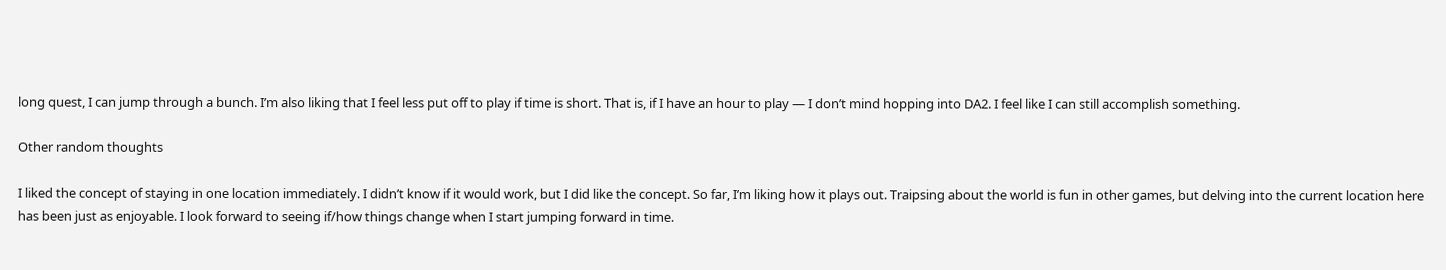long quest, I can jump through a bunch. I’m also liking that I feel less put off to play if time is short. That is, if I have an hour to play — I don’t mind hopping into DA2. I feel like I can still accomplish something.

Other random thoughts

I liked the concept of staying in one location immediately. I didn’t know if it would work, but I did like the concept. So far, I’m liking how it plays out. Traipsing about the world is fun in other games, but delving into the current location here has been just as enjoyable. I look forward to seeing if/how things change when I start jumping forward in time.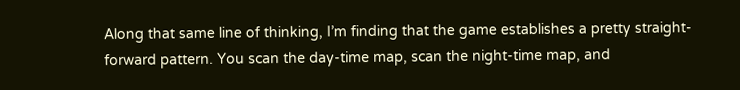Along that same line of thinking, I’m finding that the game establishes a pretty straight-forward pattern. You scan the day-time map, scan the night-time map, and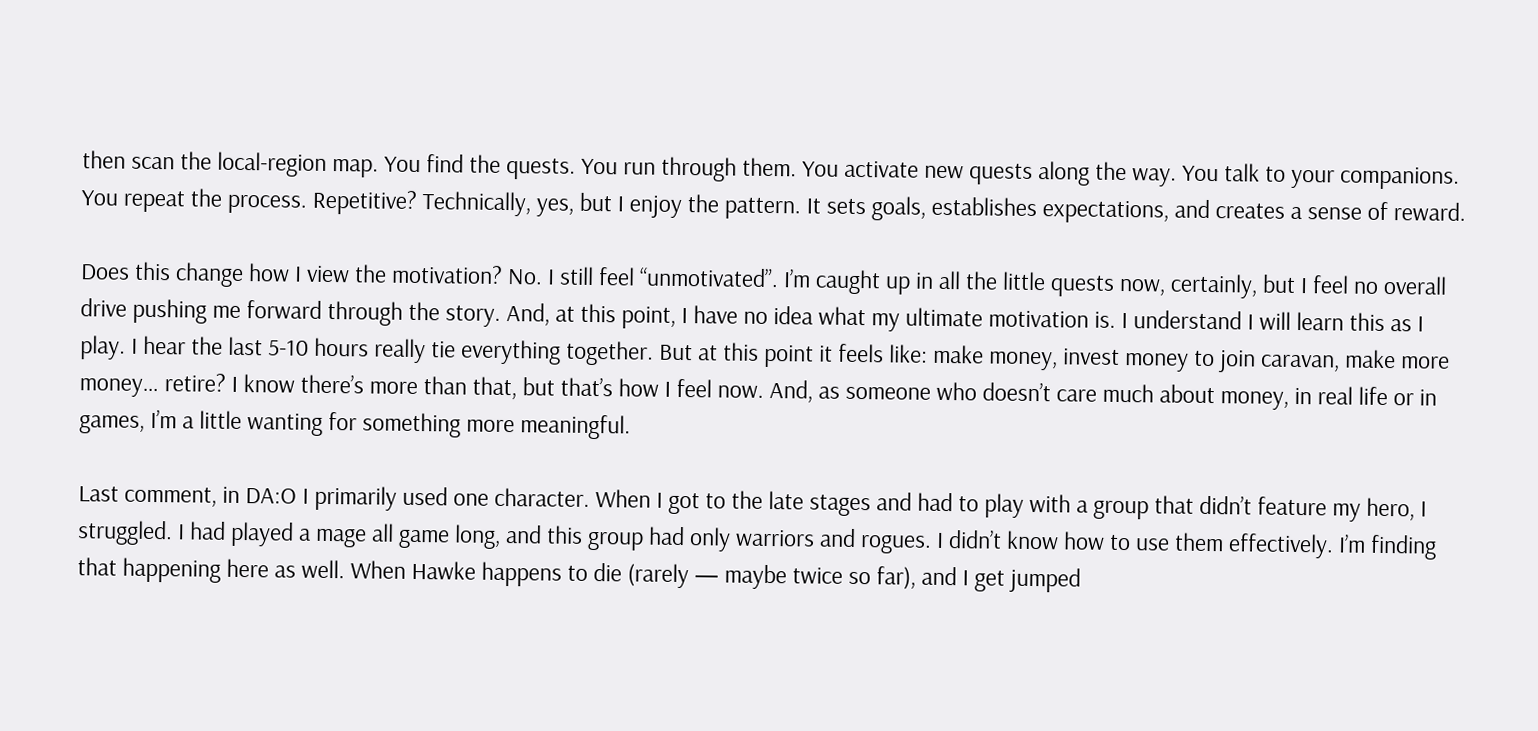then scan the local-region map. You find the quests. You run through them. You activate new quests along the way. You talk to your companions. You repeat the process. Repetitive? Technically, yes, but I enjoy the pattern. It sets goals, establishes expectations, and creates a sense of reward.

Does this change how I view the motivation? No. I still feel “unmotivated”. I’m caught up in all the little quests now, certainly, but I feel no overall drive pushing me forward through the story. And, at this point, I have no idea what my ultimate motivation is. I understand I will learn this as I play. I hear the last 5-10 hours really tie everything together. But at this point it feels like: make money, invest money to join caravan, make more money… retire? I know there’s more than that, but that’s how I feel now. And, as someone who doesn’t care much about money, in real life or in games, I’m a little wanting for something more meaningful.

Last comment, in DA:O I primarily used one character. When I got to the late stages and had to play with a group that didn’t feature my hero, I struggled. I had played a mage all game long, and this group had only warriors and rogues. I didn’t know how to use them effectively. I’m finding that happening here as well. When Hawke happens to die (rarely — maybe twice so far), and I get jumped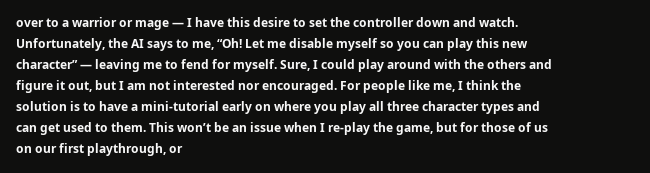over to a warrior or mage — I have this desire to set the controller down and watch. Unfortunately, the AI says to me, “Oh! Let me disable myself so you can play this new character” — leaving me to fend for myself. Sure, I could play around with the others and figure it out, but I am not interested nor encouraged. For people like me, I think the solution is to have a mini-tutorial early on where you play all three character types and can get used to them. This won’t be an issue when I re-play the game, but for those of us on our first playthrough, or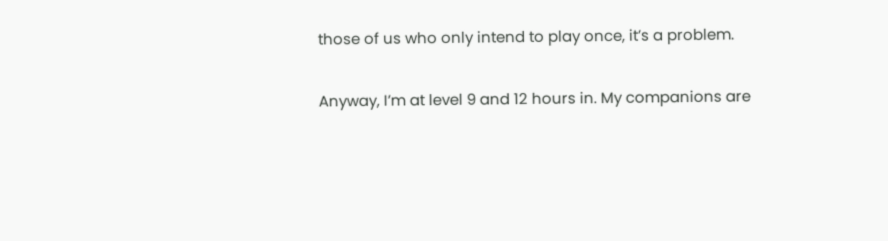those of us who only intend to play once, it’s a problem.

Anyway, I’m at level 9 and 12 hours in. My companions are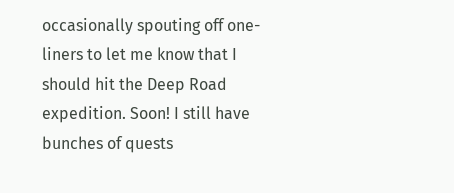occasionally spouting off one-liners to let me know that I should hit the Deep Road expedition. Soon! I still have bunches of quests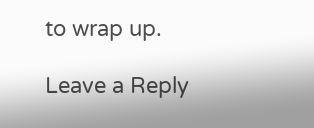to wrap up.

Leave a Reply